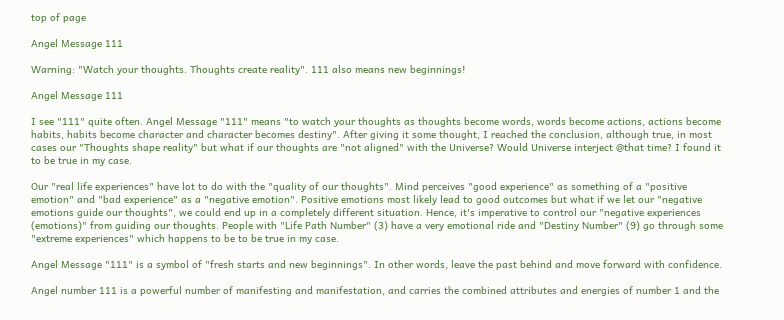top of page

Angel Message 111

Warning: "Watch your thoughts. Thoughts create reality". 111 also means new beginnings!

Angel Message 111

I see "111" quite often. Angel Message "111" means "to watch your thoughts as thoughts become words, words become actions, actions become habits, habits become character and character becomes destiny". After giving it some thought, I reached the conclusion, although true, in most cases our "Thoughts shape reality" but what if our thoughts are "not aligned" with the Universe? Would Universe interject @that time? I found it to be true in my case.

Our "real life experiences" have lot to do with the "quality of our thoughts". Mind perceives "good experience" as something of a "positive emotion" and "bad experience" as a "negative emotion". Positive emotions most likely lead to good outcomes but what if we let our "negative emotions guide our thoughts", we could end up in a completely different situation. Hence, it's imperative to control our "negative experiences (emotions)" from guiding our thoughts. People with "Life Path Number" (3) have a very emotional ride and "Destiny Number" (9) go through some "extreme experiences" which happens to be to be true in my case.

Angel Message "111" is a symbol of "fresh starts and new beginnings". In other words, leave the past behind and move forward with confidence.

Angel number 111 is a powerful number of manifesting and manifestation, and carries the combined attributes and energies of number 1 and the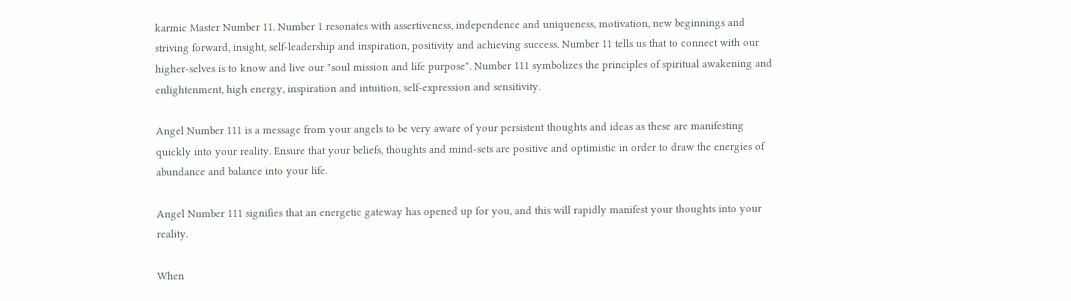karmic Master Number 11. Number 1 resonates with assertiveness, independence and uniqueness, motivation, new beginnings and striving forward, insight, self-leadership and inspiration, positivity and achieving success. Number 11 tells us that to connect with our higher-selves is to know and live our "soul mission and life purpose". Number 111 symbolizes the principles of spiritual awakening and enlightenment, high energy, inspiration and intuition, self-expression and sensitivity.

Angel Number 111 is a message from your angels to be very aware of your persistent thoughts and ideas as these are manifesting quickly into your reality. Ensure that your beliefs, thoughts and mind-sets are positive and optimistic in order to draw the energies of abundance and balance into your life.

Angel Number 111 signifies that an energetic gateway has opened up for you, and this will rapidly manifest your thoughts into your reality.

When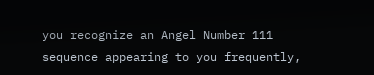you recognize an Angel Number 111 sequence appearing to you frequently,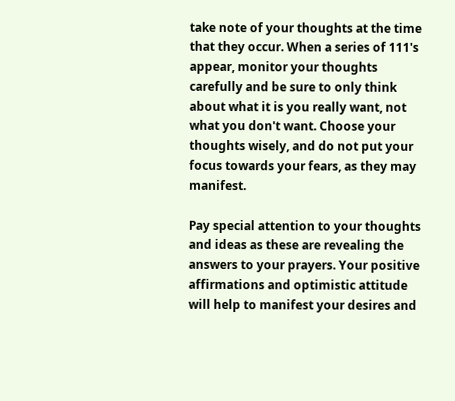take note of your thoughts at the time that they occur. When a series of 111's appear, monitor your thoughts carefully and be sure to only think about what it is you really want, not what you don't want. Choose your thoughts wisely, and do not put your focus towards your fears, as they may manifest.

Pay special attention to your thoughts and ideas as these are revealing the answers to your prayers. Your positive affirmations and optimistic attitude will help to manifest your desires and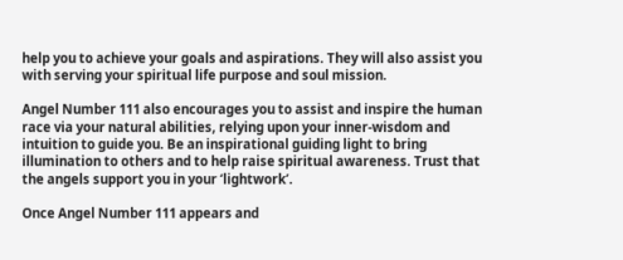help you to achieve your goals and aspirations. They will also assist you with serving your spiritual life purpose and soul mission.

Angel Number 111 also encourages you to assist and inspire the human race via your natural abilities, relying upon your inner-wisdom and intuition to guide you. Be an inspirational guiding light to bring illumination to others and to help raise spiritual awareness. Trust that the angels support you in your ‘lightwork’.

Once Angel Number 111 appears and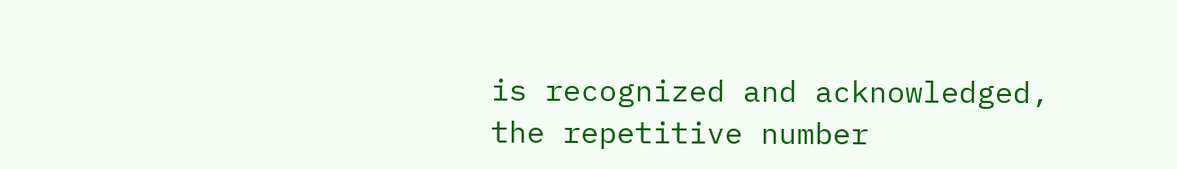is recognized and acknowledged, the repetitive number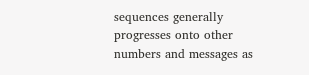sequences generally progresses onto other numbers and messages as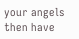your angels then have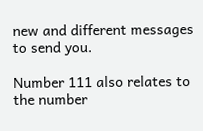new and different messages to send you.

Number 111 also relates to the number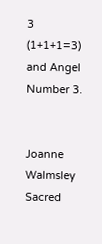3 (1+1+1=3) and Angel Number 3.


Joanne Walmsley Sacred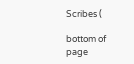Scribes (

bottom of page